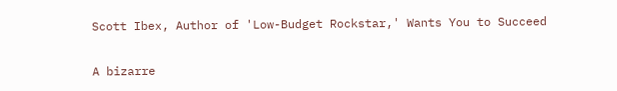Scott Ibex, Author of 'Low-Budget Rockstar,' Wants You to Succeed

A bizarre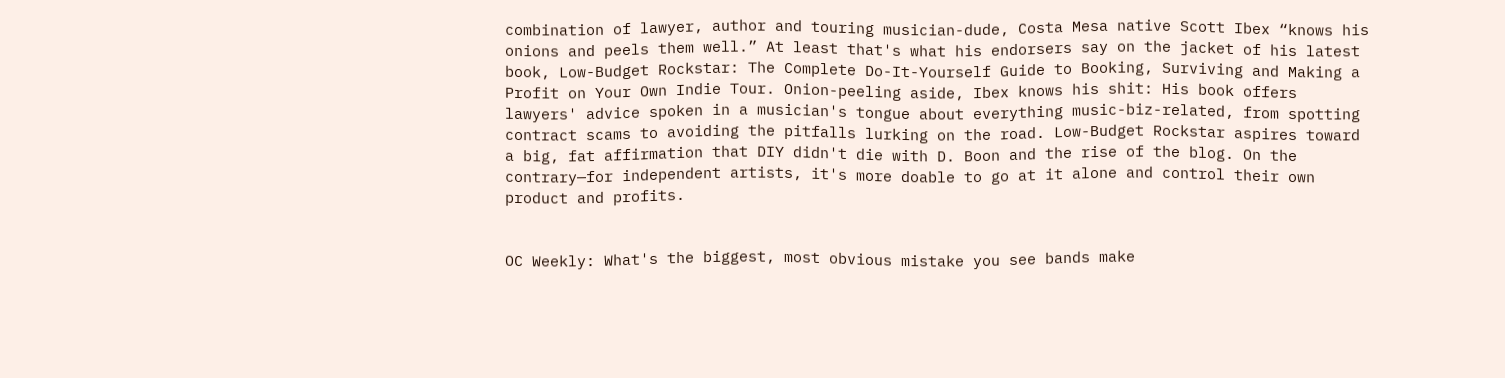combination of lawyer, author and touring musician-dude, Costa Mesa native Scott Ibex “knows his onions and peels them well.” At least that's what his endorsers say on the jacket of his latest book, Low-Budget Rockstar: The Complete Do-It-Yourself Guide to Booking, Surviving and Making a Profit on Your Own Indie Tour. Onion-peeling aside, Ibex knows his shit: His book offers lawyers' advice spoken in a musician's tongue about everything music-biz-related, from spotting contract scams to avoiding the pitfalls lurking on the road. Low-Budget Rockstar aspires toward a big, fat affirmation that DIY didn't die with D. Boon and the rise of the blog. On the contrary—for independent artists, it's more doable to go at it alone and control their own product and profits.


OC Weekly: What's the biggest, most obvious mistake you see bands make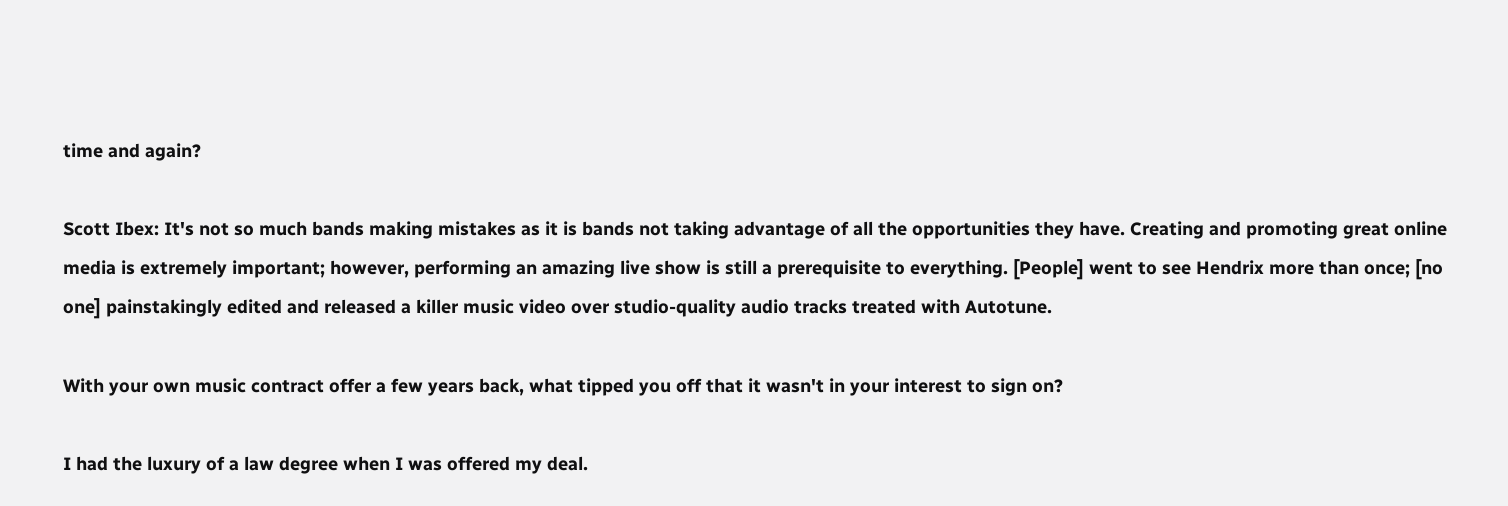time and again?

Scott Ibex: It's not so much bands making mistakes as it is bands not taking advantage of all the opportunities they have. Creating and promoting great online media is extremely important; however, performing an amazing live show is still a prerequisite to everything. [People] went to see Hendrix more than once; [no one] painstakingly edited and released a killer music video over studio-quality audio tracks treated with Autotune.

With your own music contract offer a few years back, what tipped you off that it wasn't in your interest to sign on?

I had the luxury of a law degree when I was offered my deal.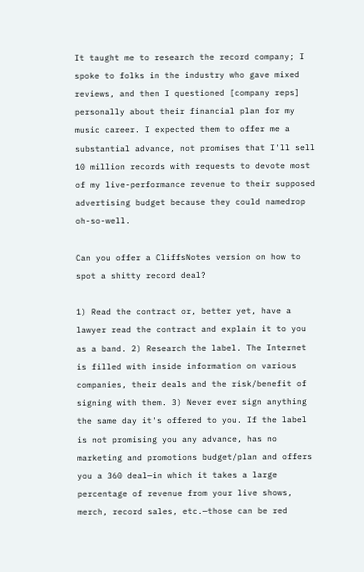It taught me to research the record company; I spoke to folks in the industry who gave mixed reviews, and then I questioned [company reps] personally about their financial plan for my music career. I expected them to offer me a substantial advance, not promises that I'll sell 10 million records with requests to devote most of my live-performance revenue to their supposed advertising budget because they could namedrop oh-so-well.

Can you offer a CliffsNotes version on how to spot a shitty record deal?

1) Read the contract or, better yet, have a lawyer read the contract and explain it to you as a band. 2) Research the label. The Internet is filled with inside information on various companies, their deals and the risk/benefit of signing with them. 3) Never ever sign anything the same day it's offered to you. If the label is not promising you any advance, has no marketing and promotions budget/plan and offers you a 360 deal—in which it takes a large percentage of revenue from your live shows, merch, record sales, etc.—those can be red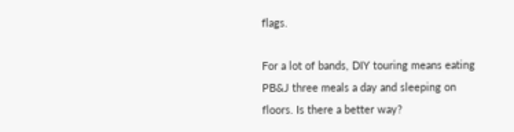flags.

For a lot of bands, DIY touring means eating PB&J three meals a day and sleeping on floors. Is there a better way?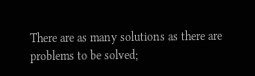There are as many solutions as there are problems to be solved;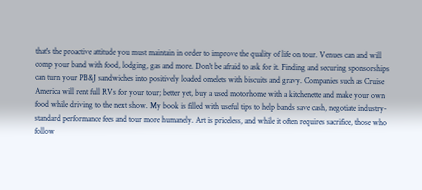that's the proactive attitude you must maintain in order to improve the quality of life on tour. Venues can and will comp your band with food, lodging, gas and more. Don't be afraid to ask for it. Finding and securing sponsorships can turn your PB&J sandwiches into positively loaded omelets with biscuits and gravy. Companies such as Cruise America will rent full RVs for your tour; better yet, buy a used motorhome with a kitchenette and make your own food while driving to the next show. My book is filled with useful tips to help bands save cash, negotiate industry-standard performance fees and tour more humanely. Art is priceless, and while it often requires sacrifice, those who follow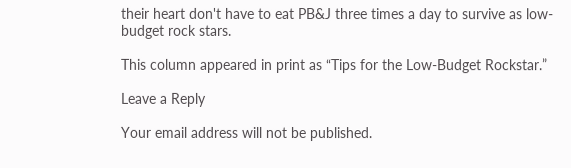their heart don't have to eat PB&J three times a day to survive as low-budget rock stars.

This column appeared in print as “Tips for the Low-Budget Rockstar.”

Leave a Reply

Your email address will not be published.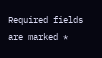Required fields are marked *